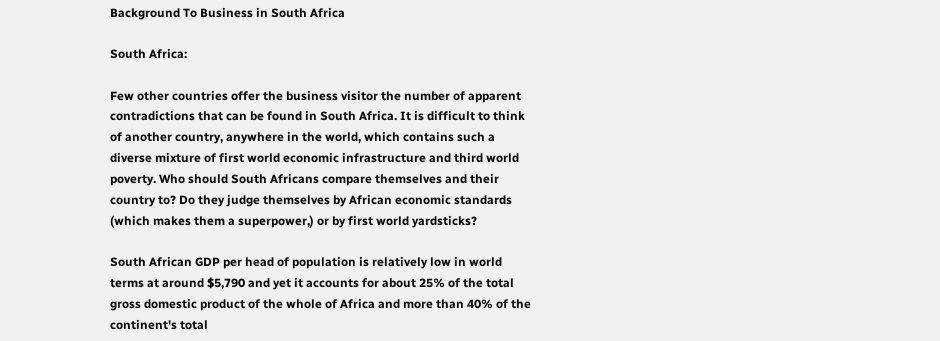Background To Business in South Africa

South Africa:

Few other countries offer the business visitor the number of apparent contradictions that can be found in South Africa. It is difficult to think of another country, anywhere in the world, which contains such a diverse mixture of first world economic infrastructure and third world poverty. Who should South Africans compare themselves and their country to? Do they judge themselves by African economic standards (which makes them a superpower,) or by first world yardsticks?

South African GDP per head of population is relatively low in world terms at around $5,790 and yet it accounts for about 25% of the total gross domestic product of the whole of Africa and more than 40% of the continent's total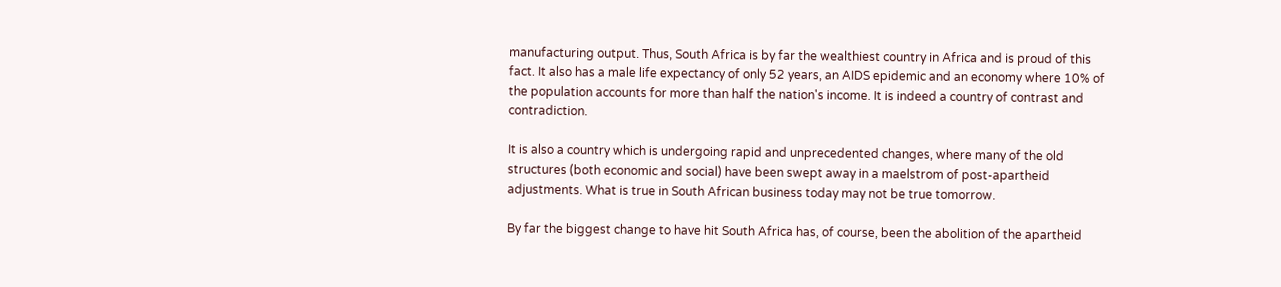manufacturing output. Thus, South Africa is by far the wealthiest country in Africa and is proud of this fact. It also has a male life expectancy of only 52 years, an AIDS epidemic and an economy where 10% of the population accounts for more than half the nation's income. It is indeed a country of contrast and contradiction.

It is also a country which is undergoing rapid and unprecedented changes, where many of the old structures (both economic and social) have been swept away in a maelstrom of post-apartheid adjustments. What is true in South African business today may not be true tomorrow.

By far the biggest change to have hit South Africa has, of course, been the abolition of the apartheid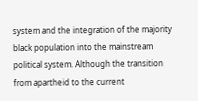system and the integration of the majority black population into the mainstream political system. Although the transition from apartheid to the current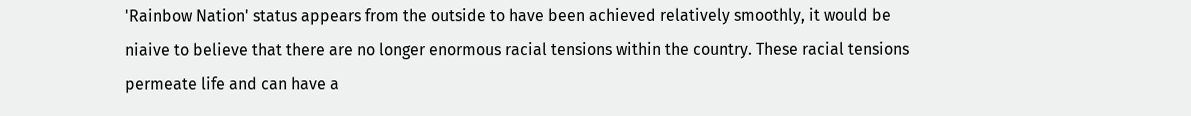'Rainbow Nation' status appears from the outside to have been achieved relatively smoothly, it would be niaive to believe that there are no longer enormous racial tensions within the country. These racial tensions permeate life and can have a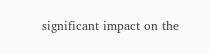significant impact on the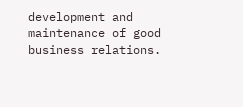development and maintenance of good business relations.